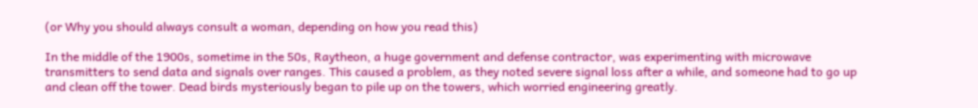(or Why you should always consult a woman, depending on how you read this)

In the middle of the 1900s, sometime in the 50s, Raytheon, a huge government and defense contractor, was experimenting with microwave transmitters to send data and signals over ranges. This caused a problem, as they noted severe signal loss after a while, and someone had to go up and clean off the tower. Dead birds mysteriously began to pile up on the towers, which worried engineering greatly.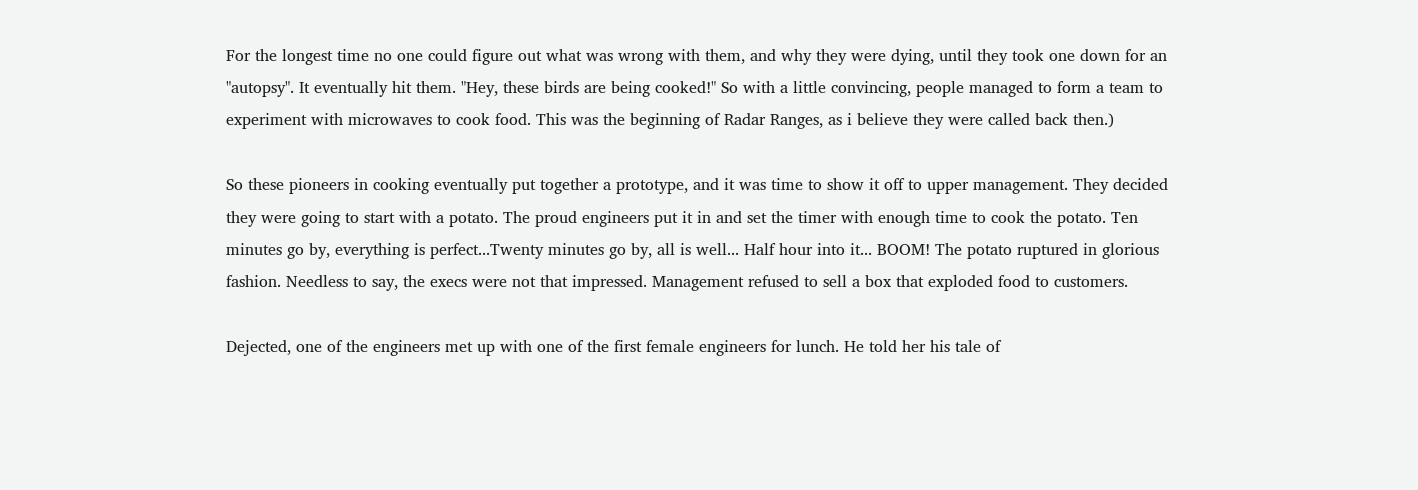For the longest time no one could figure out what was wrong with them, and why they were dying, until they took one down for an "autopsy". It eventually hit them. "Hey, these birds are being cooked!" So with a little convincing, people managed to form a team to experiment with microwaves to cook food. This was the beginning of Radar Ranges, as i believe they were called back then.)

So these pioneers in cooking eventually put together a prototype, and it was time to show it off to upper management. They decided they were going to start with a potato. The proud engineers put it in and set the timer with enough time to cook the potato. Ten minutes go by, everything is perfect...Twenty minutes go by, all is well... Half hour into it... BOOM! The potato ruptured in glorious fashion. Needless to say, the execs were not that impressed. Management refused to sell a box that exploded food to customers.

Dejected, one of the engineers met up with one of the first female engineers for lunch. He told her his tale of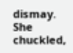dismay. She chuckled,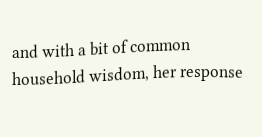and with a bit of common household wisdom, her response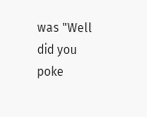was "Well did you poke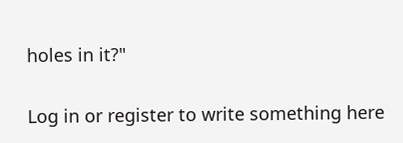holes in it?"

Log in or register to write something here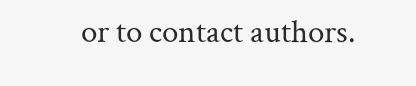or to contact authors.